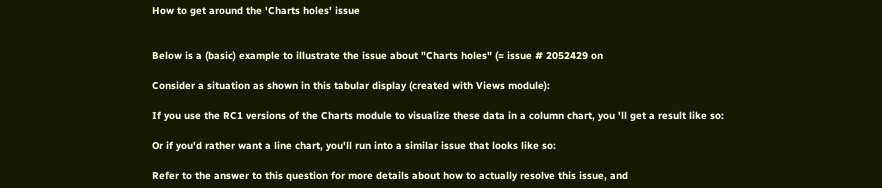How to get around the 'Charts holes' issue


Below is a (basic) example to illustrate the issue about "Charts holes" (= issue # 2052429 on

Consider a situation as shown in this tabular display (created with Views module):

If you use the RC1 versions of the Charts module to visualize these data in a column chart, you 'll get a result like so:

Or if you'd rather want a line chart, you'll run into a similar issue that looks like so:

Refer to the answer to this question for more details about how to actually resolve this issue, and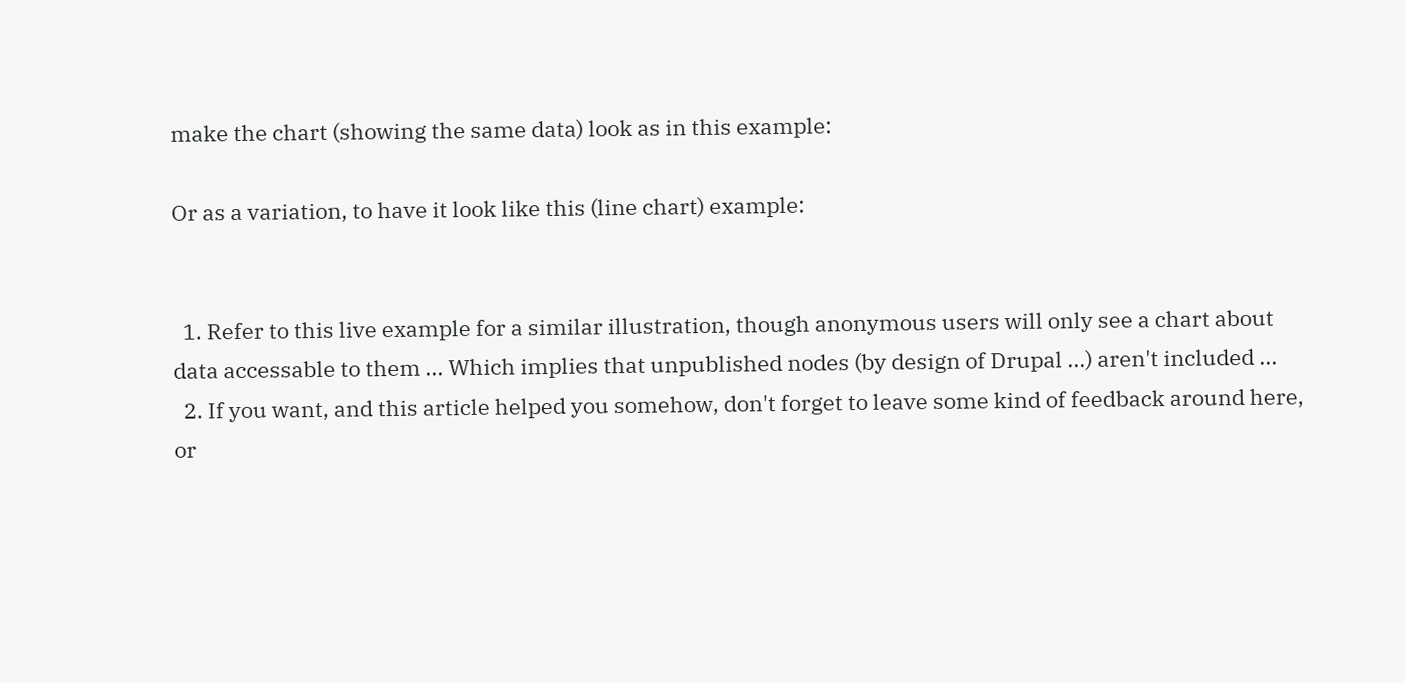make the chart (showing the same data) look as in this example:

Or as a variation, to have it look like this (line chart) example:


  1. Refer to this live example for a similar illustration, though anonymous users will only see a chart about data accessable to them ... Which implies that unpublished nodes (by design of Drupal ...) aren't included ...
  2. If you want, and this article helped you somehow, don't forget to leave some kind of feedback around here, or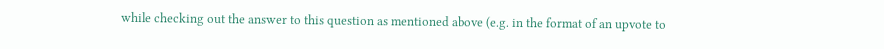while checking out the answer to this question as mentioned above (e.g. in the format of an upvote to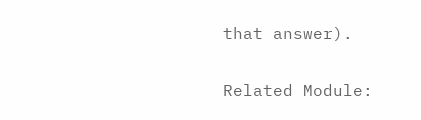that answer).


Related Module: